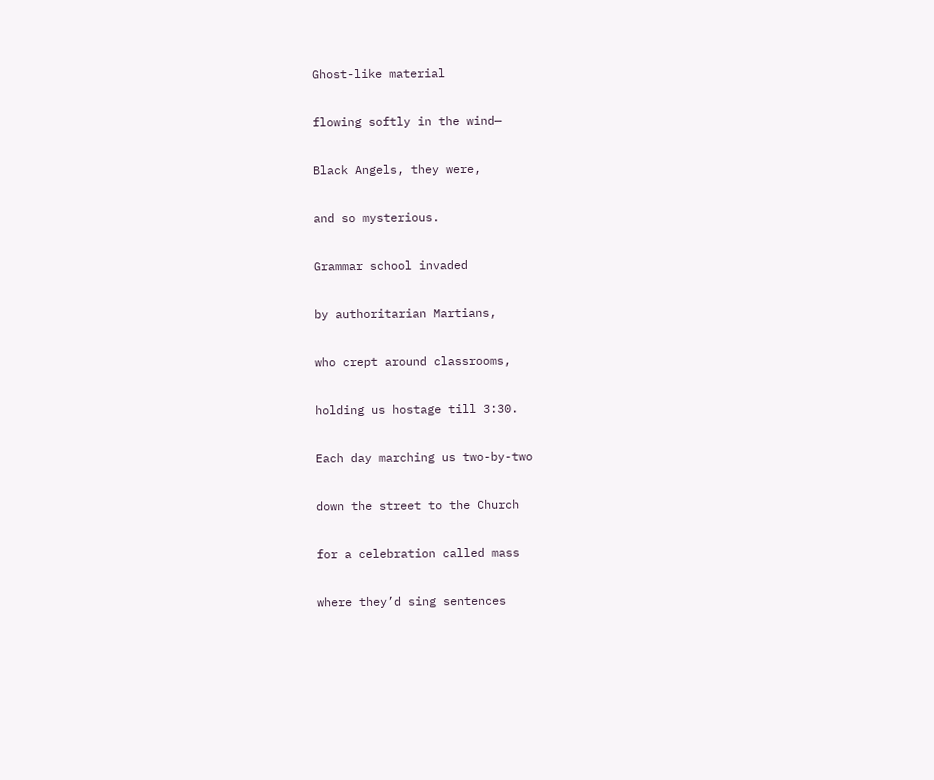Ghost-like material

flowing softly in the wind—

Black Angels, they were,

and so mysterious.

Grammar school invaded

by authoritarian Martians,

who crept around classrooms,

holding us hostage till 3:30.

Each day marching us two-by-two

down the street to the Church

for a celebration called mass

where they’d sing sentences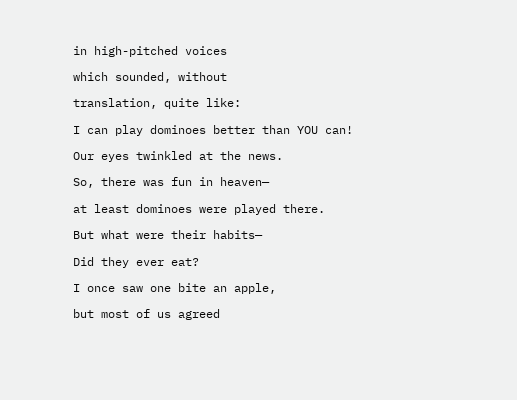in high-pitched voices

which sounded, without

translation, quite like:

I can play dominoes better than YOU can!

Our eyes twinkled at the news.

So, there was fun in heaven—

at least dominoes were played there.

But what were their habits—

Did they ever eat?

I once saw one bite an apple,

but most of us agreed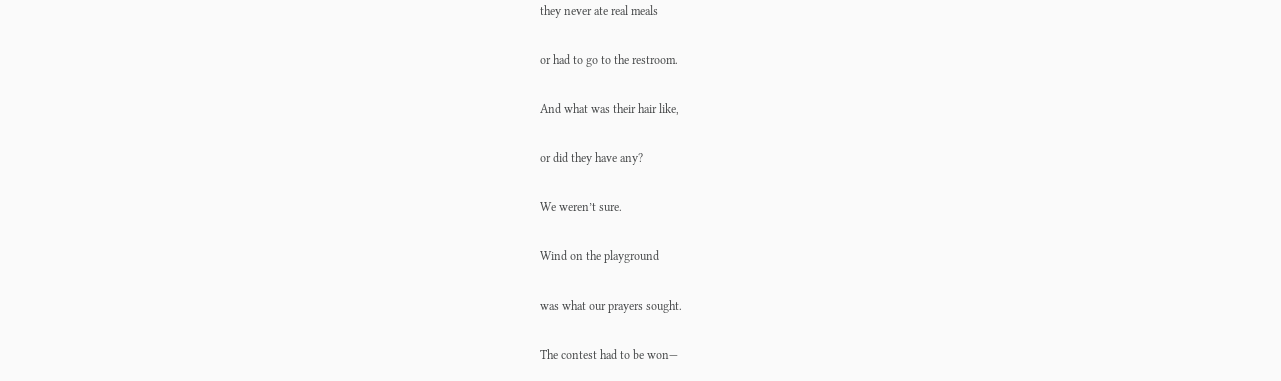they never ate real meals

or had to go to the restroom.

And what was their hair like,

or did they have any?

We weren’t sure.

Wind on the playground

was what our prayers sought.

The contest had to be won—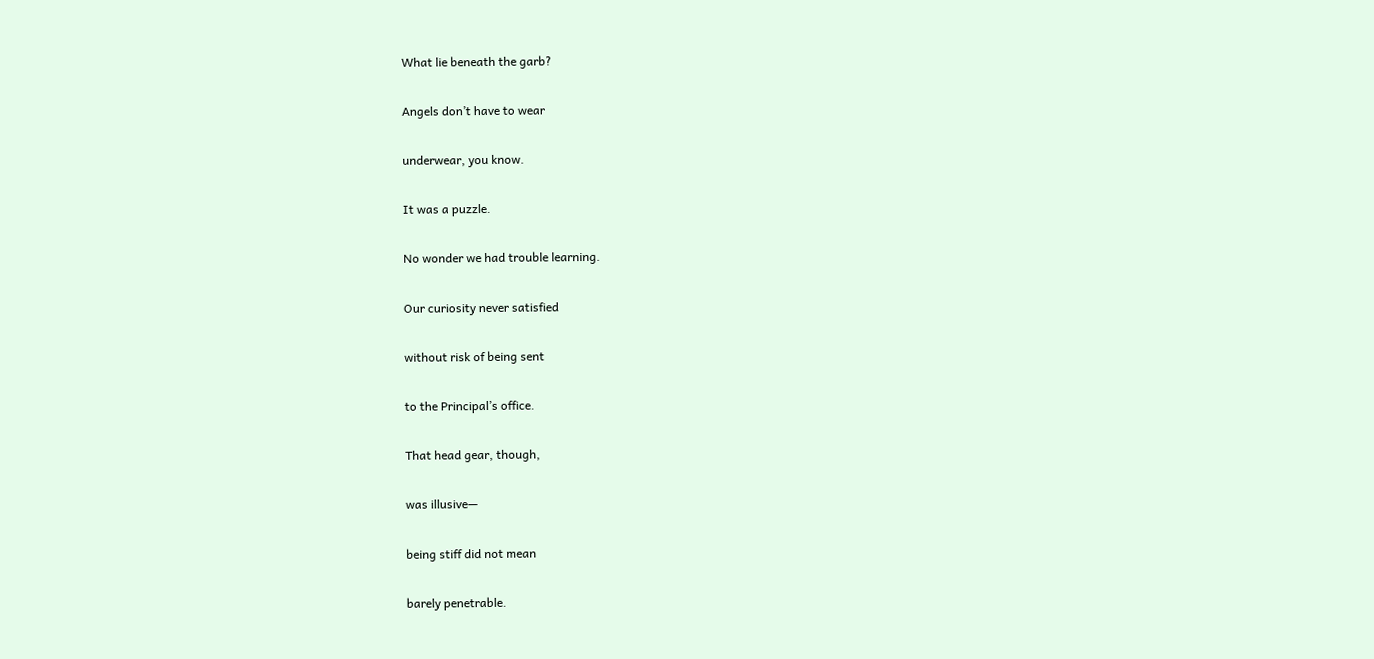What lie beneath the garb?

Angels don’t have to wear

underwear, you know.

It was a puzzle.

No wonder we had trouble learning.

Our curiosity never satisfied

without risk of being sent

to the Principal’s office.

That head gear, though,

was illusive—

being stiff did not mean

barely penetrable.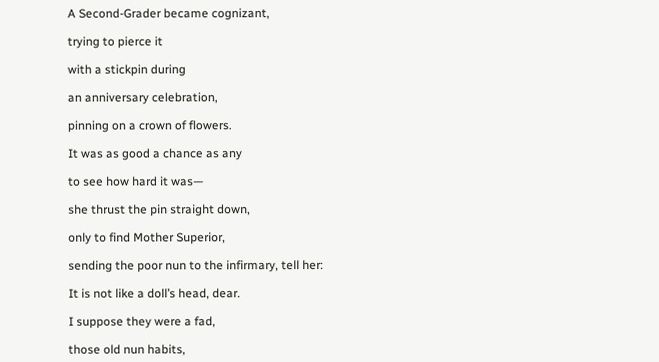A Second-Grader became cognizant,

trying to pierce it

with a stickpin during

an anniversary celebration,

pinning on a crown of flowers.

It was as good a chance as any

to see how hard it was—

she thrust the pin straight down,

only to find Mother Superior,

sending the poor nun to the infirmary, tell her:

It is not like a doll’s head, dear.

I suppose they were a fad,

those old nun habits,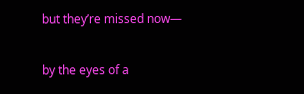but they’re missed now—

by the eyes of a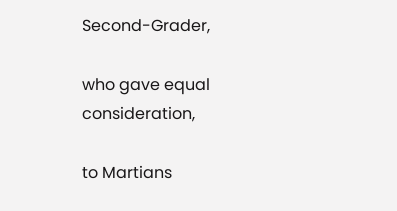Second-Grader,

who gave equal consideration,

to Martians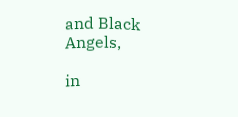and Black Angels,

in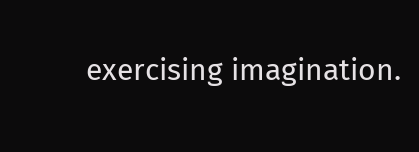exercising imagination.